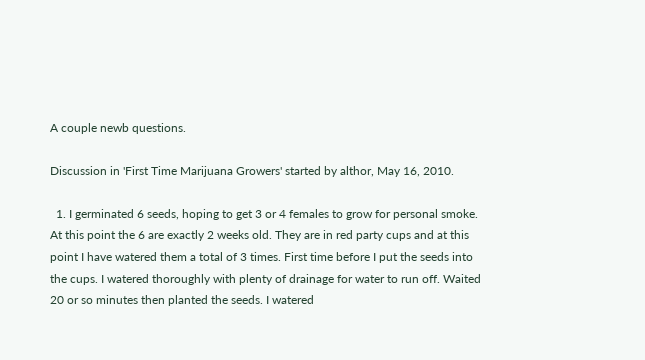A couple newb questions.

Discussion in 'First Time Marijuana Growers' started by althor, May 16, 2010.

  1. I germinated 6 seeds, hoping to get 3 or 4 females to grow for personal smoke. At this point the 6 are exactly 2 weeks old. They are in red party cups and at this point I have watered them a total of 3 times. First time before I put the seeds into the cups. I watered thoroughly with plenty of drainage for water to run off. Waited 20 or so minutes then planted the seeds. I watered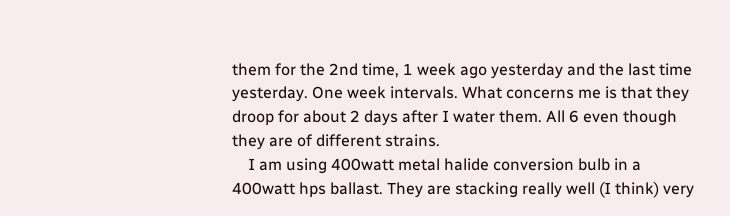them for the 2nd time, 1 week ago yesterday and the last time yesterday. One week intervals. What concerns me is that they droop for about 2 days after I water them. All 6 even though they are of different strains.
    I am using 400watt metal halide conversion bulb in a 400watt hps ballast. They are stacking really well (I think) very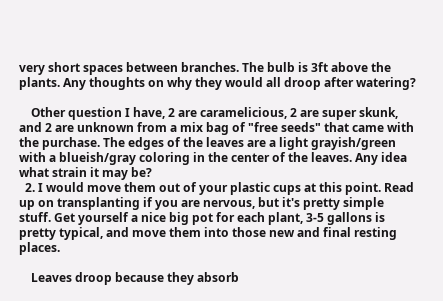very short spaces between branches. The bulb is 3ft above the plants. Any thoughts on why they would all droop after watering?

    Other question I have, 2 are caramelicious, 2 are super skunk, and 2 are unknown from a mix bag of "free seeds" that came with the purchase. The edges of the leaves are a light grayish/green with a blueish/gray coloring in the center of the leaves. Any idea what strain it may be?
  2. I would move them out of your plastic cups at this point. Read up on transplanting if you are nervous, but it's pretty simple stuff. Get yourself a nice big pot for each plant, 3-5 gallons is pretty typical, and move them into those new and final resting places.

    Leaves droop because they absorb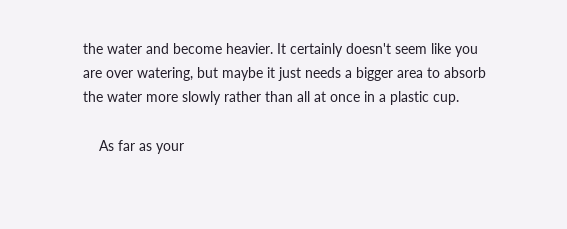the water and become heavier. It certainly doesn't seem like you are over watering, but maybe it just needs a bigger area to absorb the water more slowly rather than all at once in a plastic cup.

    As far as your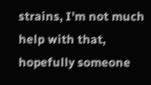strains, I'm not much help with that, hopefully someone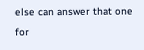else can answer that one for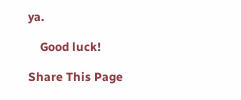ya.

    Good luck!

Share This Page